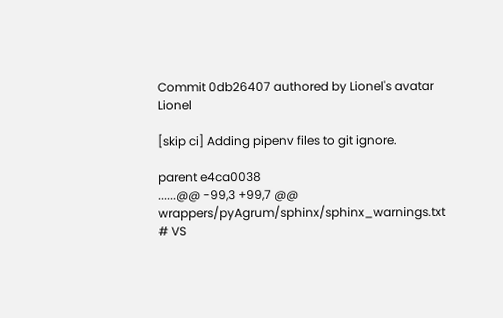Commit 0db26407 authored by Lionel's avatar Lionel

[skip ci] Adding pipenv files to git ignore.

parent e4ca0038
......@@ -99,3 +99,7 @@ wrappers/pyAgrum/sphinx/sphinx_warnings.txt
# VS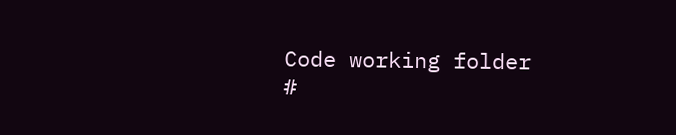Code working folder
#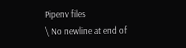Pipenv files
\ No newline at end of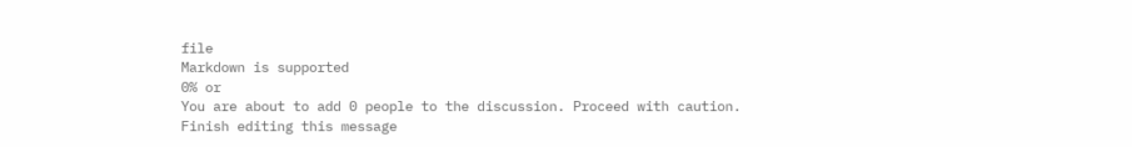file
Markdown is supported
0% or
You are about to add 0 people to the discussion. Proceed with caution.
Finish editing this message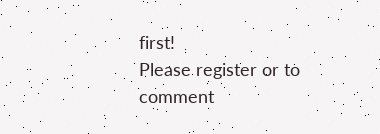first!
Please register or to comment